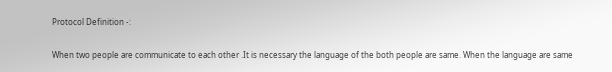Protocol Definition -:

When two people are communicate to each other .It is necessary the language of the both people are same. When the language are same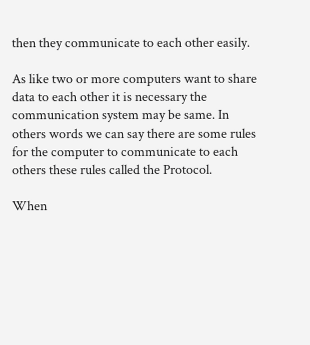then they communicate to each other easily.

As like two or more computers want to share data to each other it is necessary the communication system may be same. In others words we can say there are some rules for the computer to communicate to each others these rules called the Protocol.

When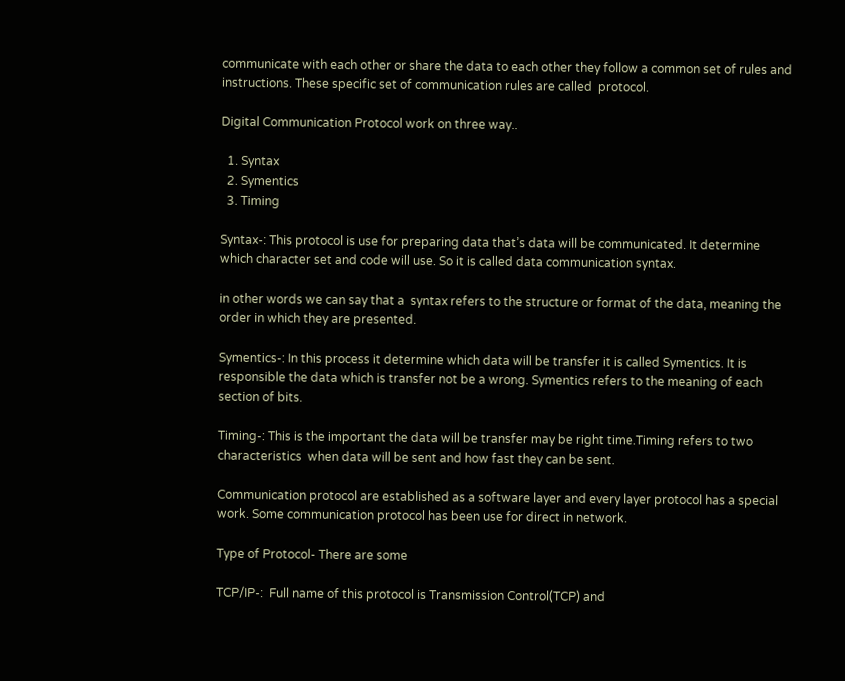communicate with each other or share the data to each other they follow a common set of rules and instructions. These specific set of communication rules are called  protocol.

Digital Communication Protocol work on three way..

  1. Syntax
  2. Symentics
  3. Timing

Syntax-: This protocol is use for preparing data that’s data will be communicated. It determine which character set and code will use. So it is called data communication syntax.

in other words we can say that a  syntax refers to the structure or format of the data, meaning the order in which they are presented.

Symentics-: In this process it determine which data will be transfer it is called Symentics. It is responsible the data which is transfer not be a wrong. Symentics refers to the meaning of each section of bits.

Timing-: This is the important the data will be transfer may be right time.Timing refers to two characteristics  when data will be sent and how fast they can be sent.

Communication protocol are established as a software layer and every layer protocol has a special work. Some communication protocol has been use for direct in network.

Type of Protocol- There are some

TCP/IP-:  Full name of this protocol is Transmission Control(TCP) and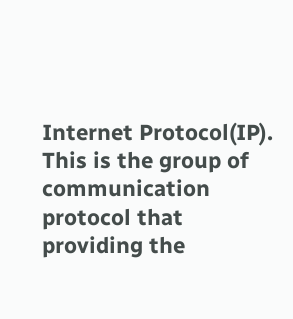Internet Protocol(IP). This is the group of communication protocol that providing the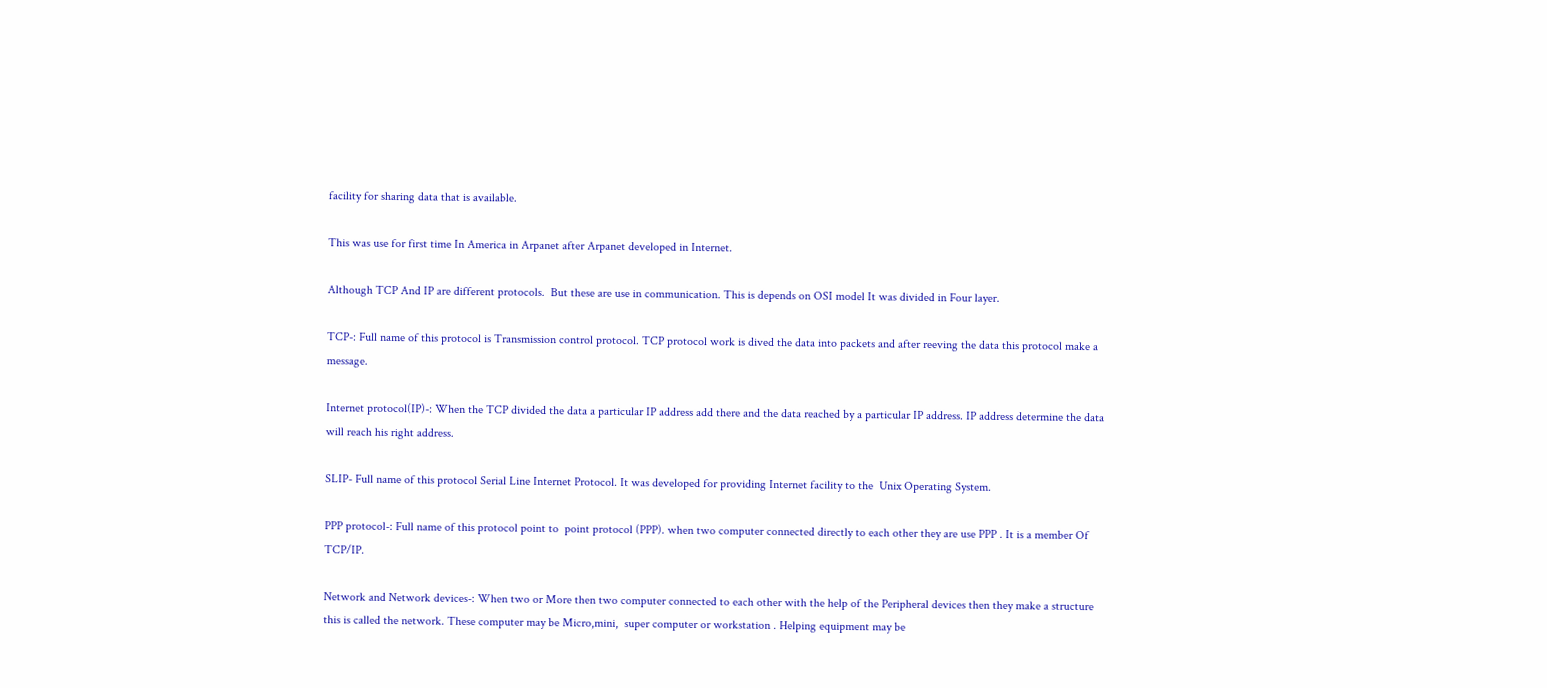facility for sharing data that is available.

This was use for first time In America in Arpanet after Arpanet developed in Internet.

Although TCP And IP are different protocols.  But these are use in communication. This is depends on OSI model It was divided in Four layer.

TCP-: Full name of this protocol is Transmission control protocol. TCP protocol work is dived the data into packets and after reeving the data this protocol make a message.

Internet protocol(IP)-: When the TCP divided the data a particular IP address add there and the data reached by a particular IP address. IP address determine the data will reach his right address.

SLIP- Full name of this protocol Serial Line Internet Protocol. It was developed for providing Internet facility to the  Unix Operating System.

PPP protocol-: Full name of this protocol point to  point protocol (PPP). when two computer connected directly to each other they are use PPP . It is a member Of TCP/IP.

Network and Network devices-: When two or More then two computer connected to each other with the help of the Peripheral devices then they make a structure this is called the network. These computer may be Micro,mini,  super computer or workstation . Helping equipment may be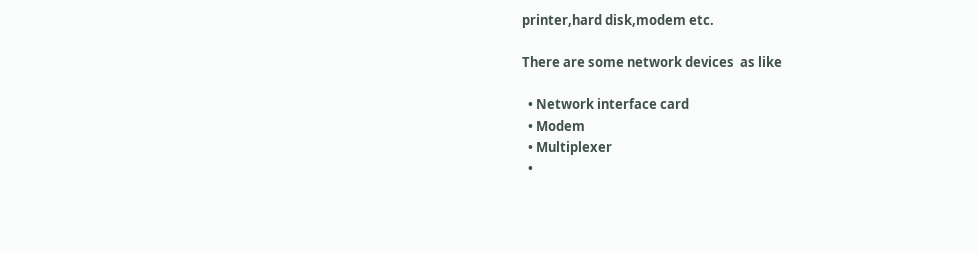printer,hard disk,modem etc.

There are some network devices  as like

  • Network interface card
  • Modem
  • Multiplexer
  •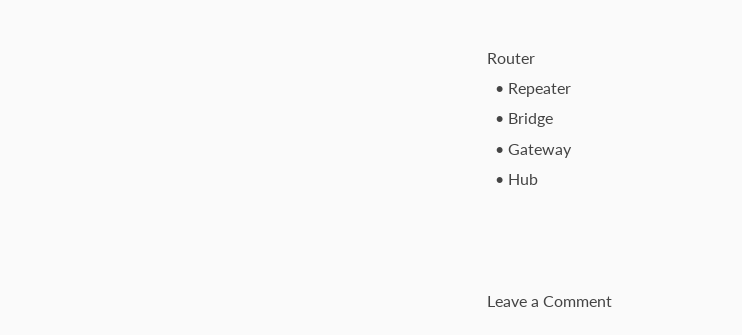Router
  • Repeater
  • Bridge
  • Gateway
  • Hub



Leave a Comment